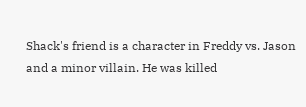Shack's friend is a character in Freddy vs. Jason and a minor villain. He was killed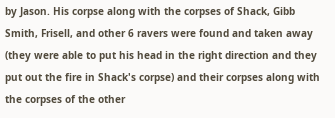by Jason. His corpse along with the corpses of Shack, Gibb Smith, Frisell, and other 6 ravers were found and taken away (they were able to put his head in the right direction and they put out the fire in Shack's corpse) and their corpses along with the corpses of the other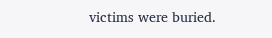victims were buried.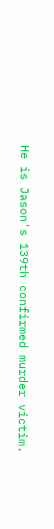He is Jason's 139th confirmed murder victim.